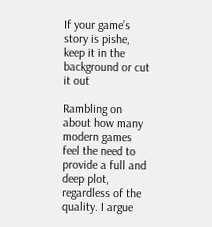If your game’s story is pishe, keep it in the background or cut it out

Rambling on about how many modern games feel the need to provide a full and deep plot, regardless of the quality. I argue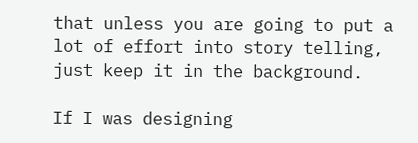that unless you are going to put a lot of effort into story telling, just keep it in the background.

If I was designing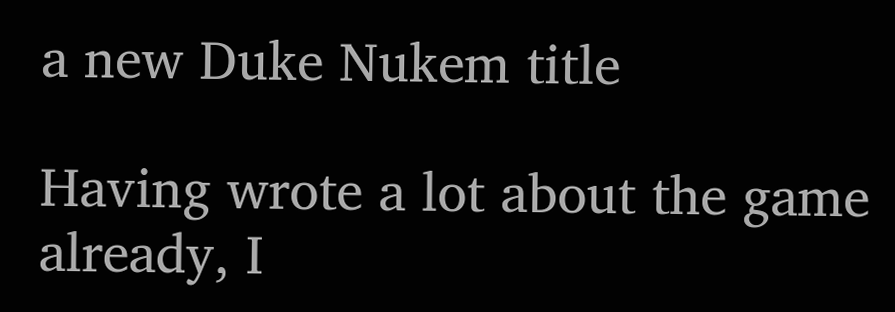a new Duke Nukem title

Having wrote a lot about the game already, I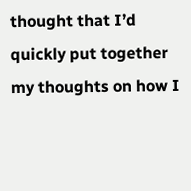thought that I’d quickly put together my thoughts on how I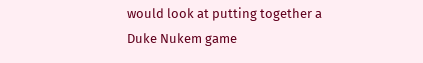would look at putting together a Duke Nukem game